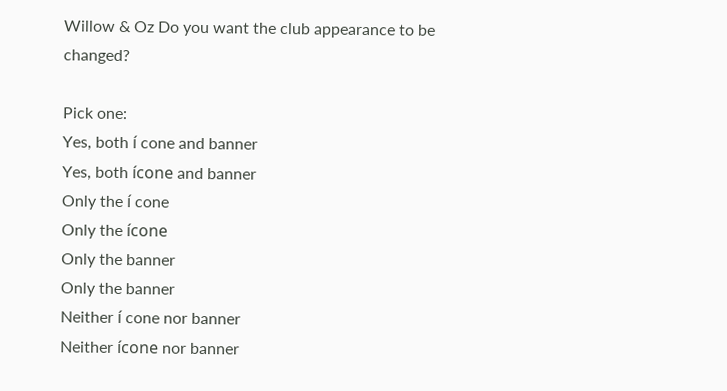Willow & Oz Do you want the club appearance to be changed?

Pick one:
Yes, both í cone and banner
Yes, both ícone and banner
Only the í cone
Only the ícone
Only the banner
Only the banner
Neither í cone nor banner
Neither ícone nor banner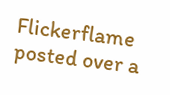Flickerflame posted over a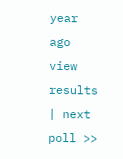year ago
view results | next poll >>